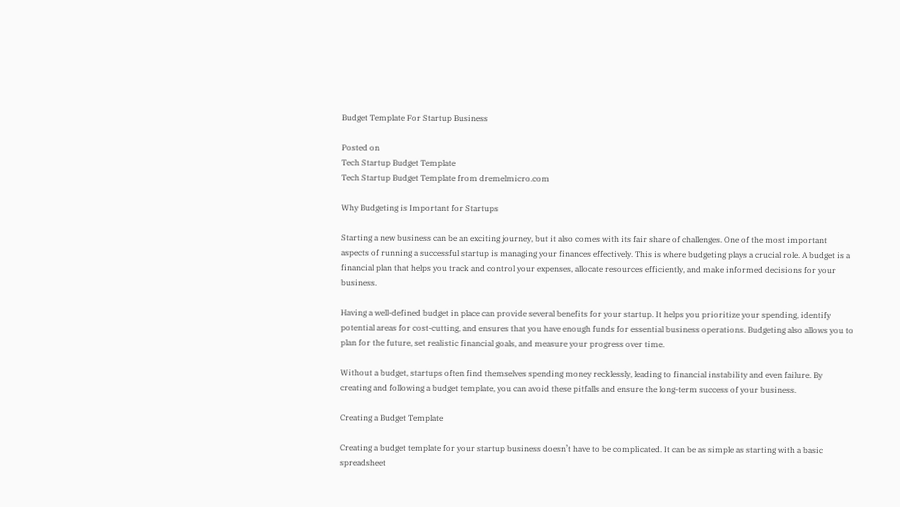Budget Template For Startup Business

Posted on
Tech Startup Budget Template
Tech Startup Budget Template from dremelmicro.com

Why Budgeting is Important for Startups

Starting a new business can be an exciting journey, but it also comes with its fair share of challenges. One of the most important aspects of running a successful startup is managing your finances effectively. This is where budgeting plays a crucial role. A budget is a financial plan that helps you track and control your expenses, allocate resources efficiently, and make informed decisions for your business.

Having a well-defined budget in place can provide several benefits for your startup. It helps you prioritize your spending, identify potential areas for cost-cutting, and ensures that you have enough funds for essential business operations. Budgeting also allows you to plan for the future, set realistic financial goals, and measure your progress over time.

Without a budget, startups often find themselves spending money recklessly, leading to financial instability and even failure. By creating and following a budget template, you can avoid these pitfalls and ensure the long-term success of your business.

Creating a Budget Template

Creating a budget template for your startup business doesn’t have to be complicated. It can be as simple as starting with a basic spreadsheet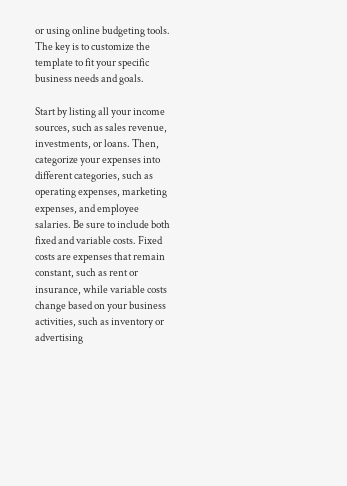or using online budgeting tools. The key is to customize the template to fit your specific business needs and goals.

Start by listing all your income sources, such as sales revenue, investments, or loans. Then, categorize your expenses into different categories, such as operating expenses, marketing expenses, and employee salaries. Be sure to include both fixed and variable costs. Fixed costs are expenses that remain constant, such as rent or insurance, while variable costs change based on your business activities, such as inventory or advertising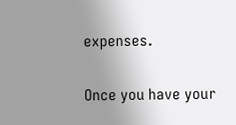expenses.

Once you have your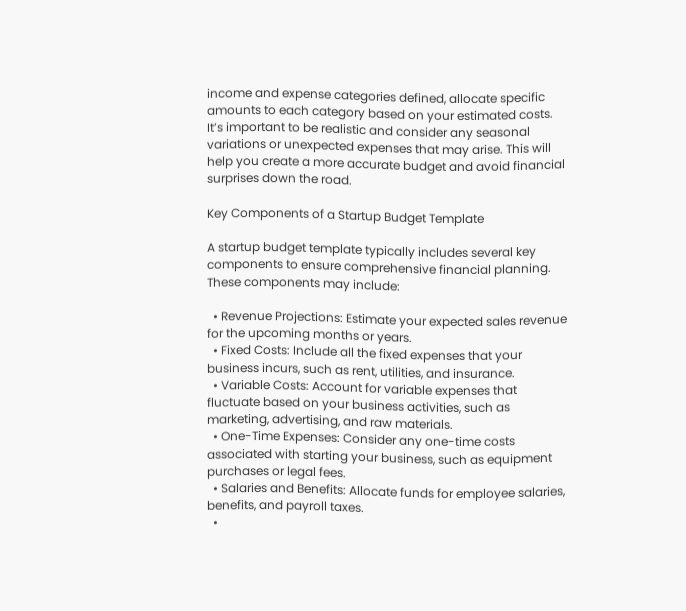income and expense categories defined, allocate specific amounts to each category based on your estimated costs. It’s important to be realistic and consider any seasonal variations or unexpected expenses that may arise. This will help you create a more accurate budget and avoid financial surprises down the road.

Key Components of a Startup Budget Template

A startup budget template typically includes several key components to ensure comprehensive financial planning. These components may include:

  • Revenue Projections: Estimate your expected sales revenue for the upcoming months or years.
  • Fixed Costs: Include all the fixed expenses that your business incurs, such as rent, utilities, and insurance.
  • Variable Costs: Account for variable expenses that fluctuate based on your business activities, such as marketing, advertising, and raw materials.
  • One-Time Expenses: Consider any one-time costs associated with starting your business, such as equipment purchases or legal fees.
  • Salaries and Benefits: Allocate funds for employee salaries, benefits, and payroll taxes.
  •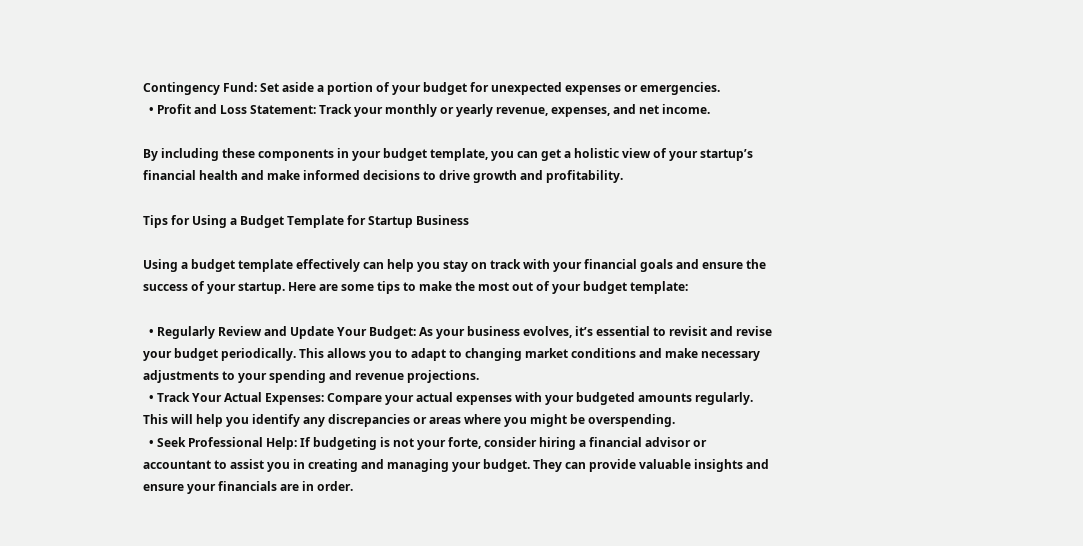Contingency Fund: Set aside a portion of your budget for unexpected expenses or emergencies.
  • Profit and Loss Statement: Track your monthly or yearly revenue, expenses, and net income.

By including these components in your budget template, you can get a holistic view of your startup’s financial health and make informed decisions to drive growth and profitability.

Tips for Using a Budget Template for Startup Business

Using a budget template effectively can help you stay on track with your financial goals and ensure the success of your startup. Here are some tips to make the most out of your budget template:

  • Regularly Review and Update Your Budget: As your business evolves, it’s essential to revisit and revise your budget periodically. This allows you to adapt to changing market conditions and make necessary adjustments to your spending and revenue projections.
  • Track Your Actual Expenses: Compare your actual expenses with your budgeted amounts regularly. This will help you identify any discrepancies or areas where you might be overspending.
  • Seek Professional Help: If budgeting is not your forte, consider hiring a financial advisor or accountant to assist you in creating and managing your budget. They can provide valuable insights and ensure your financials are in order.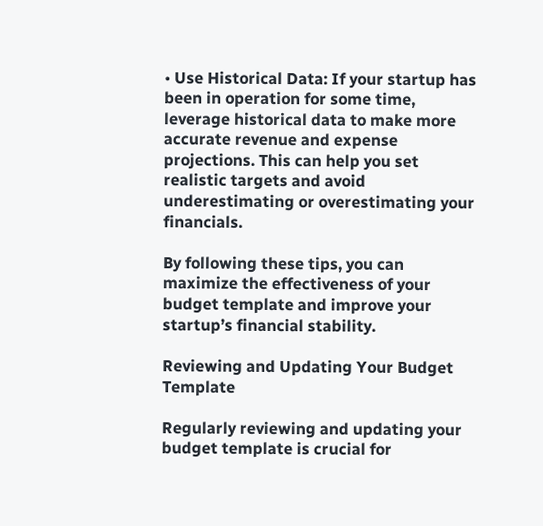• Use Historical Data: If your startup has been in operation for some time, leverage historical data to make more accurate revenue and expense projections. This can help you set realistic targets and avoid underestimating or overestimating your financials.

By following these tips, you can maximize the effectiveness of your budget template and improve your startup’s financial stability.

Reviewing and Updating Your Budget Template

Regularly reviewing and updating your budget template is crucial for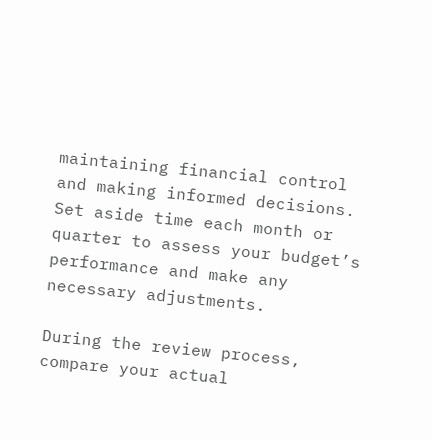maintaining financial control and making informed decisions. Set aside time each month or quarter to assess your budget’s performance and make any necessary adjustments.

During the review process, compare your actual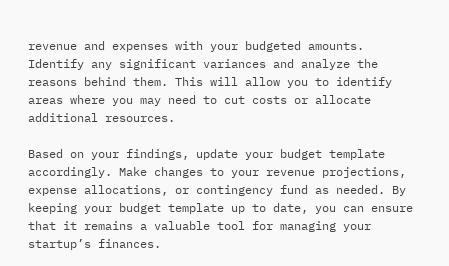revenue and expenses with your budgeted amounts. Identify any significant variances and analyze the reasons behind them. This will allow you to identify areas where you may need to cut costs or allocate additional resources.

Based on your findings, update your budget template accordingly. Make changes to your revenue projections, expense allocations, or contingency fund as needed. By keeping your budget template up to date, you can ensure that it remains a valuable tool for managing your startup’s finances.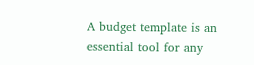A budget template is an essential tool for any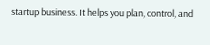startup business. It helps you plan, control, and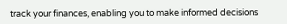track your finances, enabling you to make informed decisions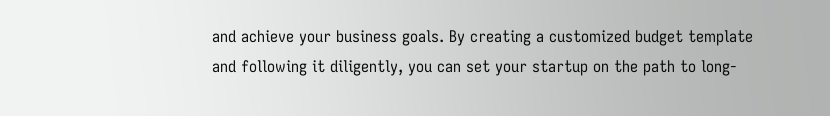and achieve your business goals. By creating a customized budget template and following it diligently, you can set your startup on the path to long-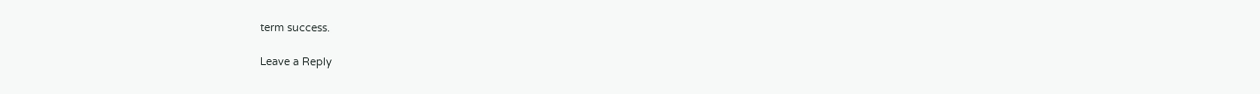term success.

Leave a Reply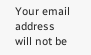Your email address will not be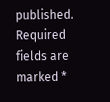published. Required fields are marked *